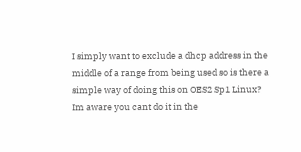I simply want to exclude a dhcp address in the middle of a range from being used so is there a simple way of doing this on OES2 Sp1 Linux?
Im aware you cant do it in the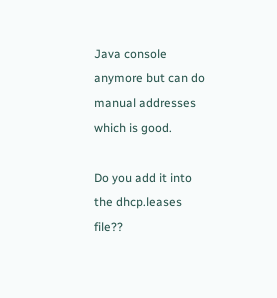Java console anymore but can do manual addresses which is good.

Do you add it into the dhcp.leases file??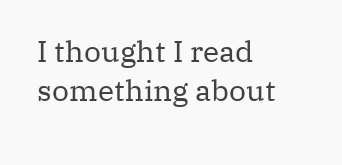I thought I read something about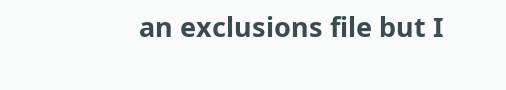an exclusions file but I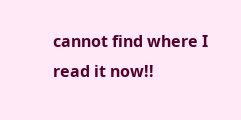cannot find where I read it now!!